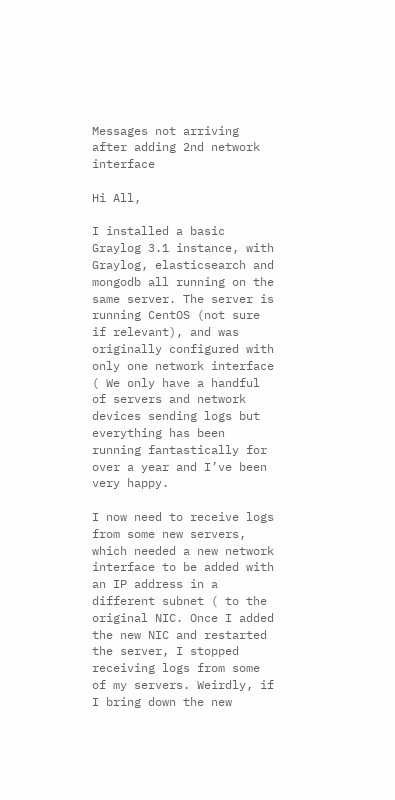Messages not arriving after adding 2nd network interface

Hi All,

I installed a basic Graylog 3.1 instance, with Graylog, elasticsearch and mongodb all running on the same server. The server is running CentOS (not sure if relevant), and was originally configured with only one network interface ( We only have a handful of servers and network devices sending logs but everything has been running fantastically for over a year and I’ve been very happy.

I now need to receive logs from some new servers, which needed a new network interface to be added with an IP address in a different subnet ( to the original NIC. Once I added the new NIC and restarted the server, I stopped receiving logs from some of my servers. Weirdly, if I bring down the new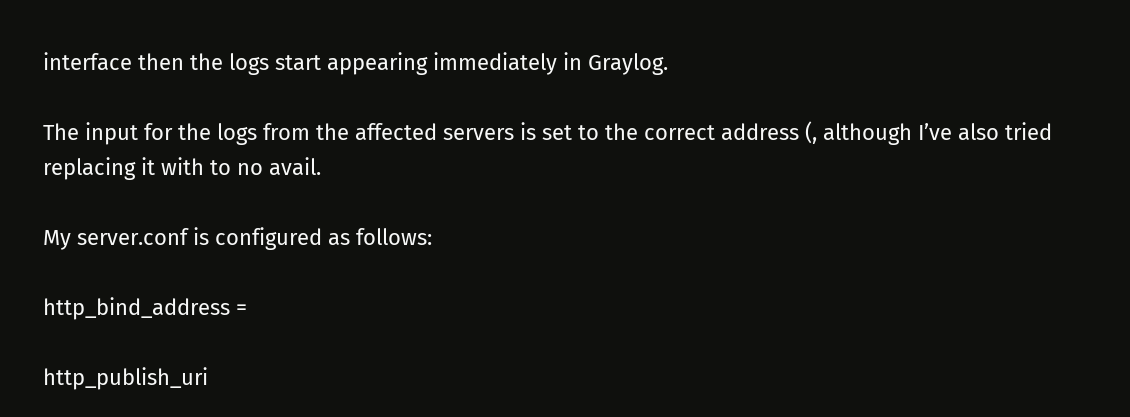interface then the logs start appearing immediately in Graylog.

The input for the logs from the affected servers is set to the correct address (, although I’ve also tried replacing it with to no avail.

My server.conf is configured as follows:

http_bind_address =

http_publish_uri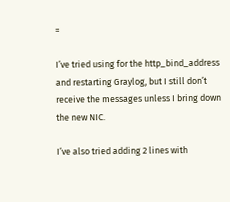=

I’ve tried using for the http_bind_address and restarting Graylog, but I still don’t receive the messages unless I bring down the new NIC.

I’ve also tried adding 2 lines with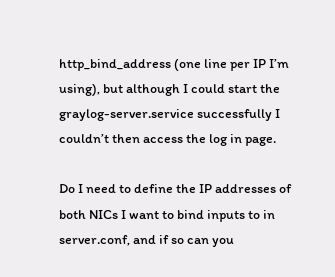http_bind_address (one line per IP I’m using), but although I could start the graylog-server.service successfully I couldn’t then access the log in page.

Do I need to define the IP addresses of both NICs I want to bind inputs to in server.conf, and if so can you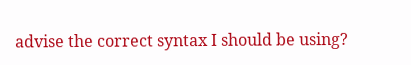advise the correct syntax I should be using?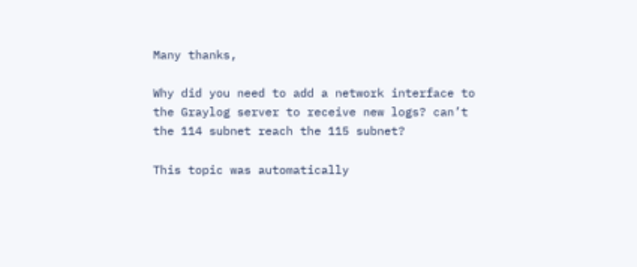Many thanks,

Why did you need to add a network interface to the Graylog server to receive new logs? can’t the 114 subnet reach the 115 subnet?

This topic was automatically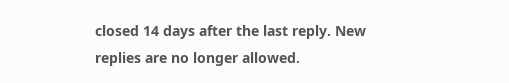closed 14 days after the last reply. New replies are no longer allowed.